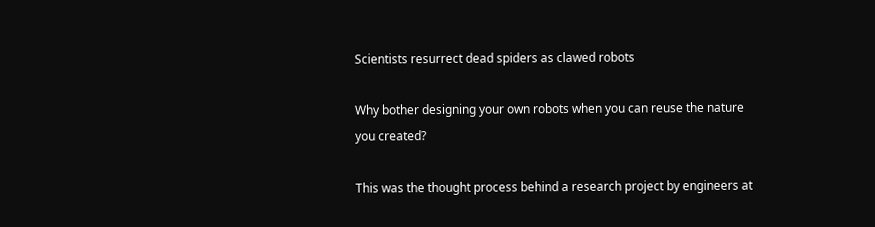Scientists resurrect dead spiders as clawed robots

Why bother designing your own robots when you can reuse the nature you created?

This was the thought process behind a research project by engineers at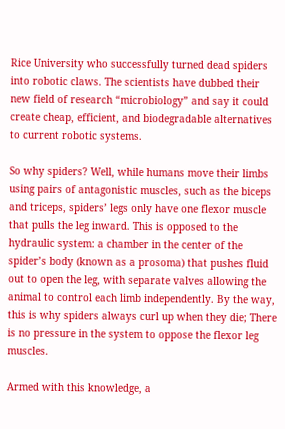Rice University who successfully turned dead spiders into robotic claws. The scientists have dubbed their new field of research “microbiology” and say it could create cheap, efficient, and biodegradable alternatives to current robotic systems.

So why spiders? Well, while humans move their limbs using pairs of antagonistic muscles, such as the biceps and triceps, spiders’ legs only have one flexor muscle that pulls the leg inward. This is opposed to the hydraulic system: a chamber in the center of the spider’s body (known as a prosoma) that pushes fluid out to open the leg, with separate valves allowing the animal to control each limb independently. By the way, this is why spiders always curl up when they die; There is no pressure in the system to oppose the flexor leg muscles.

Armed with this knowledge, a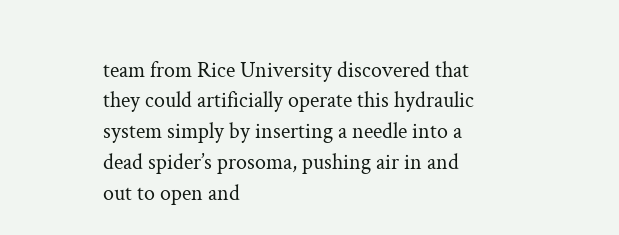team from Rice University discovered that they could artificially operate this hydraulic system simply by inserting a needle into a dead spider’s prosoma, pushing air in and out to open and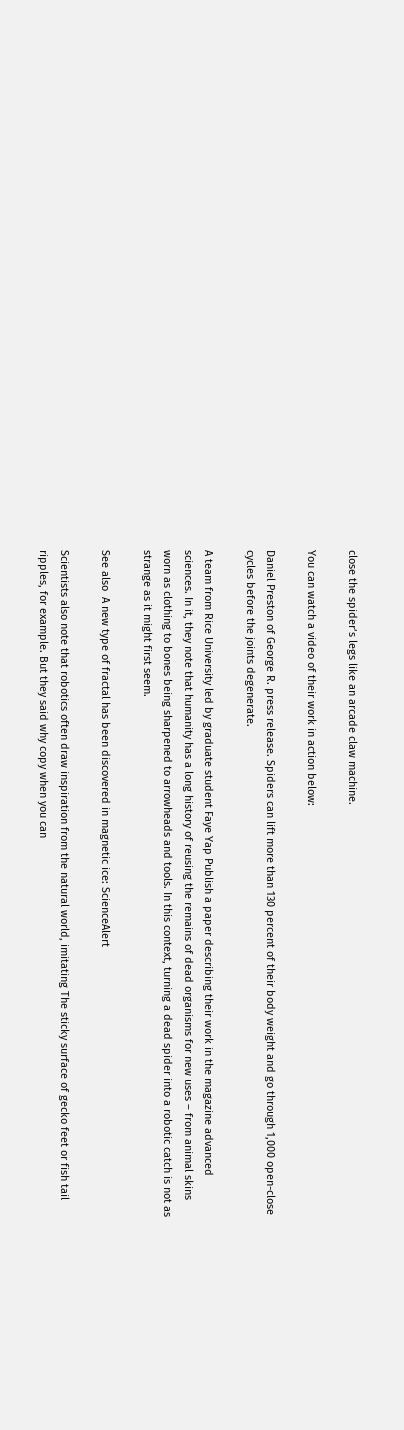close the spider’s legs like an arcade claw machine.

You can watch a video of their work in action below:

Daniel Preston of George R. press release. Spiders can lift more than 130 percent of their body weight and go through 1,000 open-close cycles before the joints degenerate.

A team from Rice University led by graduate student Faye Yap Publish a paper describing their work in the magazine advanced sciences. In it, they note that humanity has a long history of reusing the remains of dead organisms for new uses – from animal skins worn as clothing to bones being sharpened to arrowheads and tools. In this context, turning a dead spider into a robotic catch is not as strange as it might first seem.

See also  A new type of fractal has been discovered in magnetic ice: ScienceAlert

Scientists also note that robotics often draw inspiration from the natural world, imitating The sticky surface of gecko feet or fish tail ripples, for example. But they said why copy when you can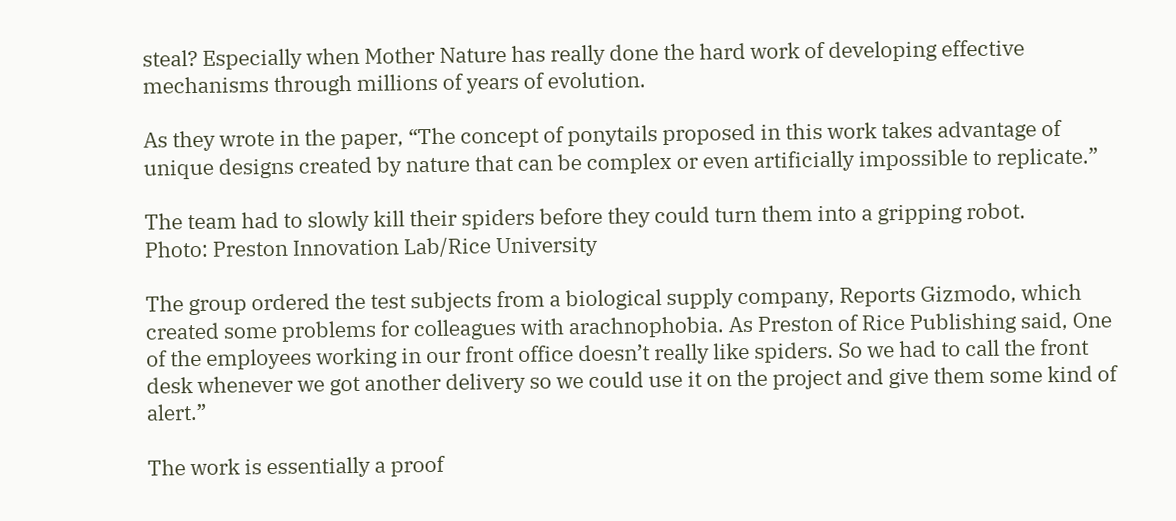steal? Especially when Mother Nature has really done the hard work of developing effective mechanisms through millions of years of evolution.

As they wrote in the paper, “The concept of ponytails proposed in this work takes advantage of unique designs created by nature that can be complex or even artificially impossible to replicate.”

The team had to slowly kill their spiders before they could turn them into a gripping robot.
Photo: Preston Innovation Lab/Rice University

The group ordered the test subjects from a biological supply company, Reports Gizmodo, which created some problems for colleagues with arachnophobia. As Preston of Rice Publishing said, One of the employees working in our front office doesn’t really like spiders. So we had to call the front desk whenever we got another delivery so we could use it on the project and give them some kind of alert.”

The work is essentially a proof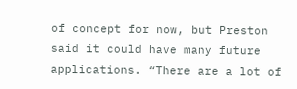of concept for now, but Preston said it could have many future applications. “There are a lot of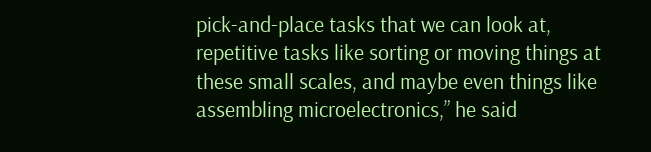pick-and-place tasks that we can look at, repetitive tasks like sorting or moving things at these small scales, and maybe even things like assembling microelectronics,” he said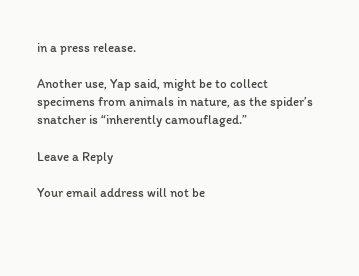in a press release.

Another use, Yap said, might be to collect specimens from animals in nature, as the spider’s snatcher is “inherently camouflaged.”

Leave a Reply

Your email address will not be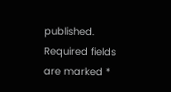published. Required fields are marked *